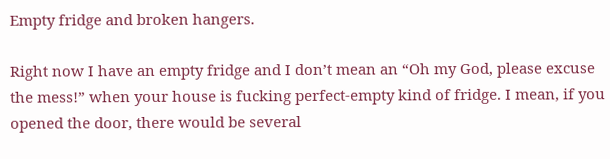Empty fridge and broken hangers.

Right now I have an empty fridge and I don’t mean an “Oh my God, please excuse the mess!” when your house is fucking perfect-empty kind of fridge. I mean, if you opened the door, there would be several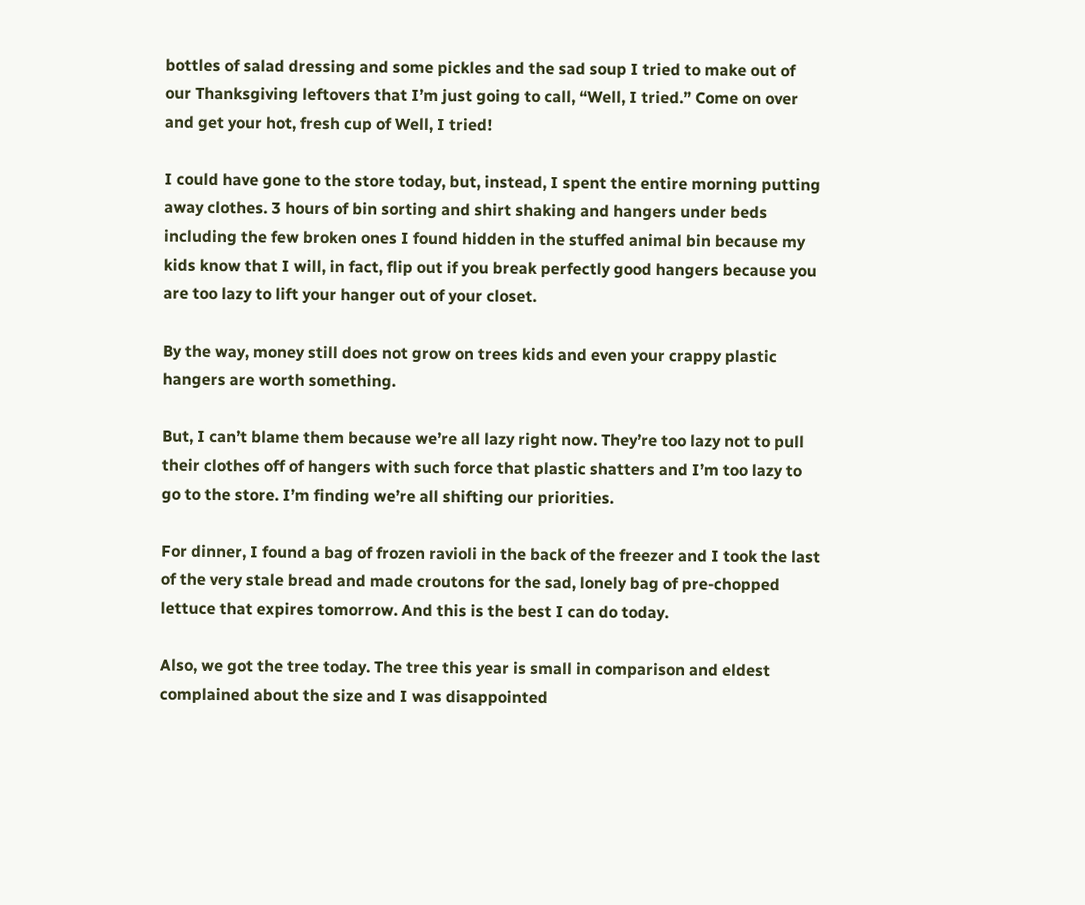bottles of salad dressing and some pickles and the sad soup I tried to make out of our Thanksgiving leftovers that I’m just going to call, “Well, I tried.” Come on over and get your hot, fresh cup of Well, I tried!

I could have gone to the store today, but, instead, I spent the entire morning putting away clothes. 3 hours of bin sorting and shirt shaking and hangers under beds including the few broken ones I found hidden in the stuffed animal bin because my kids know that I will, in fact, flip out if you break perfectly good hangers because you are too lazy to lift your hanger out of your closet.

By the way, money still does not grow on trees kids and even your crappy plastic hangers are worth something.

But, I can’t blame them because we’re all lazy right now. They’re too lazy not to pull their clothes off of hangers with such force that plastic shatters and I’m too lazy to go to the store. I’m finding we’re all shifting our priorities.

For dinner, I found a bag of frozen ravioli in the back of the freezer and I took the last of the very stale bread and made croutons for the sad, lonely bag of pre-chopped lettuce that expires tomorrow. And this is the best I can do today.

Also, we got the tree today. The tree this year is small in comparison and eldest complained about the size and I was disappointed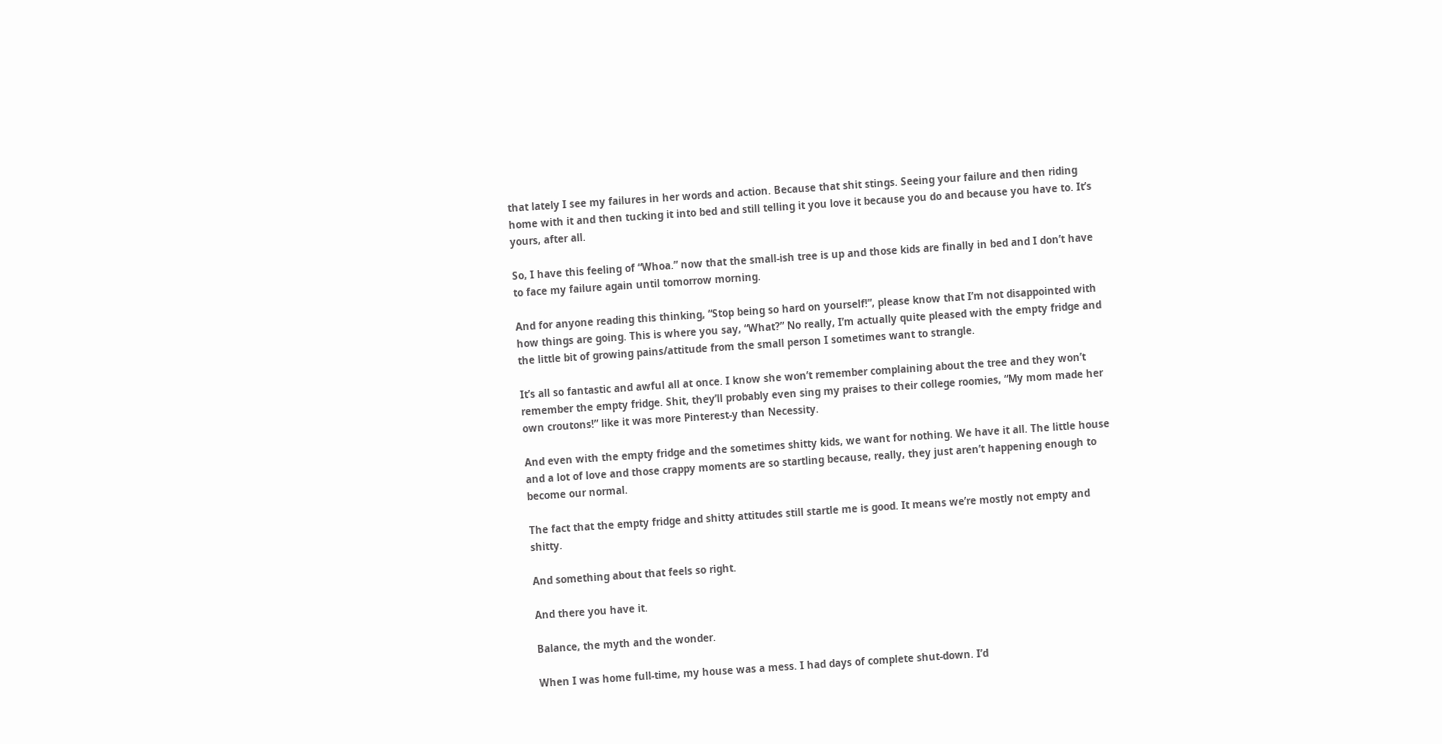that lately I see my failures in her words and action. Because that shit stings. Seeing your failure and then riding home with it and then tucking it into bed and still telling it you love it because you do and because you have to. It’s yours, after all.

So, I have this feeling of “Whoa.” now that the small-ish tree is up and those kids are finally in bed and I don’t have to face my failure again until tomorrow morning.

And for anyone reading this thinking, “Stop being so hard on yourself!”, please know that I’m not disappointed with how things are going. This is where you say, “What?” No really, I’m actually quite pleased with the empty fridge and the little bit of growing pains/attitude from the small person I sometimes want to strangle.

It’s all so fantastic and awful all at once. I know she won’t remember complaining about the tree and they won’t remember the empty fridge. Shit, they’ll probably even sing my praises to their college roomies, “My mom made her own croutons!” like it was more Pinterest-y than Necessity.

And even with the empty fridge and the sometimes shitty kids, we want for nothing. We have it all. The little house and a lot of love and those crappy moments are so startling because, really, they just aren’t happening enough to become our normal.

The fact that the empty fridge and shitty attitudes still startle me is good. It means we’re mostly not empty and shitty.

And something about that feels so right.

And there you have it.

Balance, the myth and the wonder.

When I was home full-time, my house was a mess. I had days of complete shut-down. I’d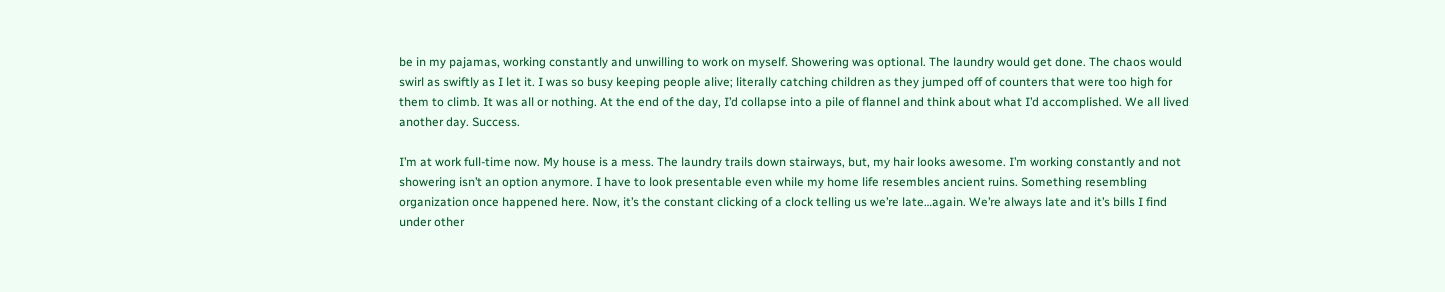be in my pajamas, working constantly and unwilling to work on myself. Showering was optional. The laundry would get done. The chaos would swirl as swiftly as I let it. I was so busy keeping people alive; literally catching children as they jumped off of counters that were too high for them to climb. It was all or nothing. At the end of the day, I’d collapse into a pile of flannel and think about what I’d accomplished. We all lived another day. Success.

I’m at work full-time now. My house is a mess. The laundry trails down stairways, but, my hair looks awesome. I’m working constantly and not showering isn’t an option anymore. I have to look presentable even while my home life resembles ancient ruins. Something resembling organization once happened here. Now, it’s the constant clicking of a clock telling us we’re late…again. We’re always late and it’s bills I find under other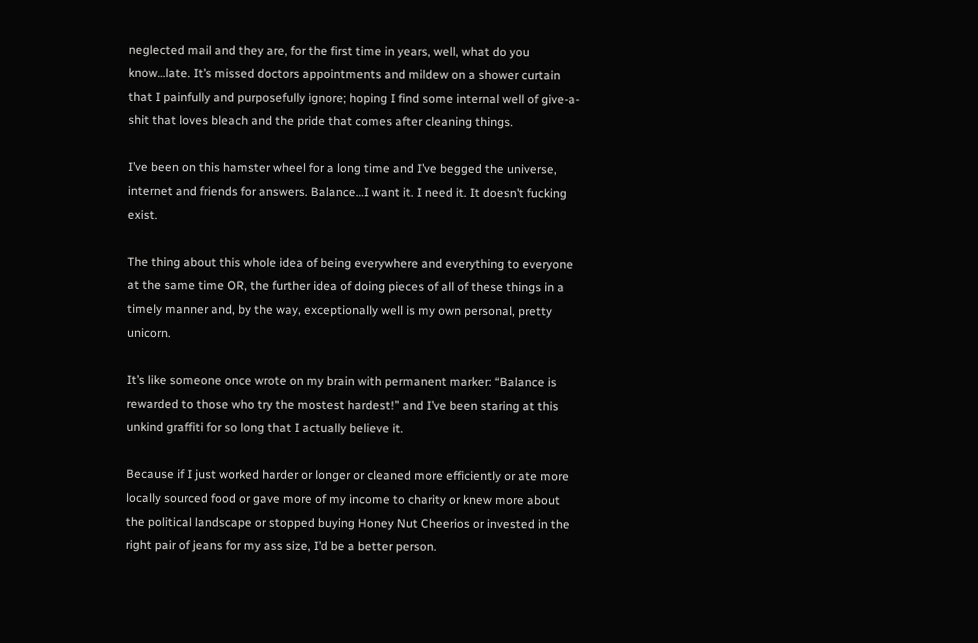neglected mail and they are, for the first time in years, well, what do you know…late. It’s missed doctors appointments and mildew on a shower curtain that I painfully and purposefully ignore; hoping I find some internal well of give-a-shit that loves bleach and the pride that comes after cleaning things.

I’ve been on this hamster wheel for a long time and I’ve begged the universe, internet and friends for answers. Balance…I want it. I need it. It doesn’t fucking exist.

The thing about this whole idea of being everywhere and everything to everyone at the same time OR, the further idea of doing pieces of all of these things in a timely manner and, by the way, exceptionally well is my own personal, pretty unicorn.

It’s like someone once wrote on my brain with permanent marker: “Balance is rewarded to those who try the mostest hardest!” and I’ve been staring at this unkind graffiti for so long that I actually believe it.

Because if I just worked harder or longer or cleaned more efficiently or ate more locally sourced food or gave more of my income to charity or knew more about the political landscape or stopped buying Honey Nut Cheerios or invested in the right pair of jeans for my ass size, I’d be a better person.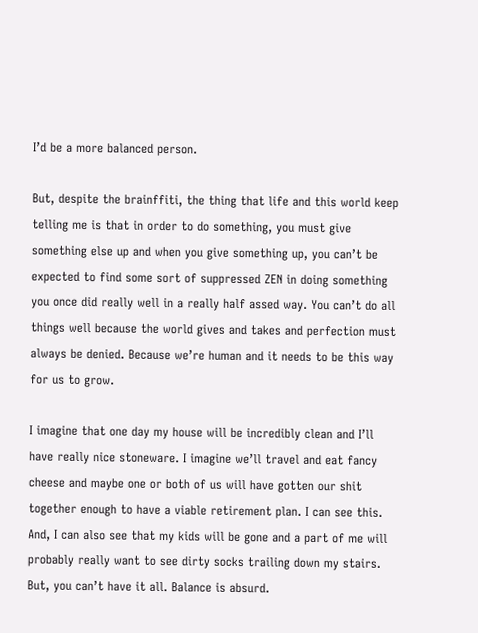I’d be a more balanced person.

But, despite the brainffiti, the thing that life and this world keep telling me is that in order to do something, you must give something else up and when you give something up, you can’t be expected to find some sort of suppressed ZEN in doing something you once did really well in a really half assed way. You can’t do all things well because the world gives and takes and perfection must always be denied. Because we’re human and it needs to be this way for us to grow.

I imagine that one day my house will be incredibly clean and I’ll have really nice stoneware. I imagine we’ll travel and eat fancy cheese and maybe one or both of us will have gotten our shit together enough to have a viable retirement plan. I can see this. And, I can also see that my kids will be gone and a part of me will probably really want to see dirty socks trailing down my stairs. But, you can’t have it all. Balance is absurd.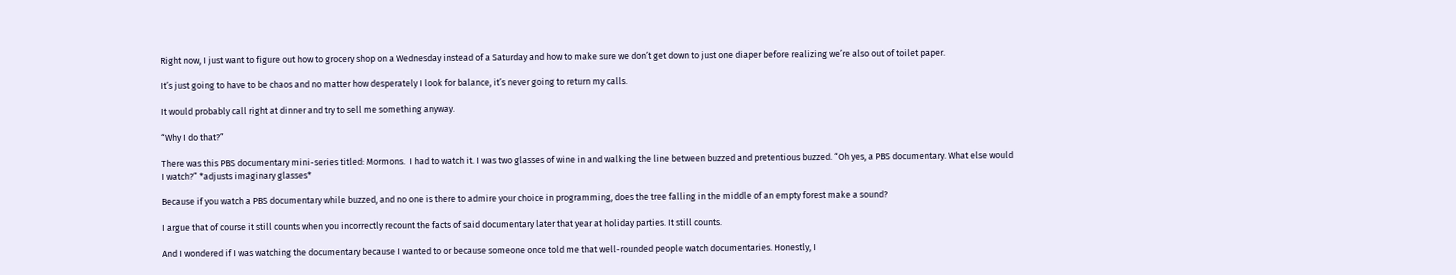Right now, I just want to figure out how to grocery shop on a Wednesday instead of a Saturday and how to make sure we don’t get down to just one diaper before realizing we’re also out of toilet paper.

It’s just going to have to be chaos and no matter how desperately I look for balance, it’s never going to return my calls.

It would probably call right at dinner and try to sell me something anyway.

“Why I do that?”

There was this PBS documentary mini-series titled: Mormons.  I had to watch it. I was two glasses of wine in and walking the line between buzzed and pretentious buzzed. “Oh yes, a PBS documentary. What else would I watch?” *adjusts imaginary glasses*

Because if you watch a PBS documentary while buzzed, and no one is there to admire your choice in programming, does the tree falling in the middle of an empty forest make a sound?

I argue that of course it still counts when you incorrectly recount the facts of said documentary later that year at holiday parties. It still counts.

And I wondered if I was watching the documentary because I wanted to or because someone once told me that well-rounded people watch documentaries. Honestly, I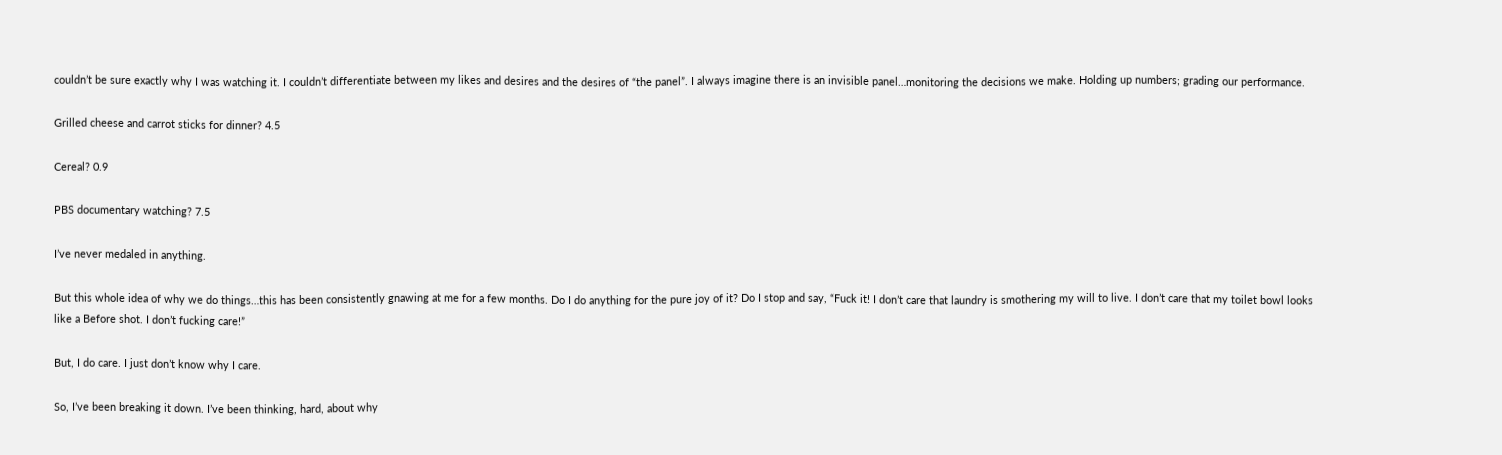couldn’t be sure exactly why I was watching it. I couldn’t differentiate between my likes and desires and the desires of “the panel”. I always imagine there is an invisible panel…monitoring the decisions we make. Holding up numbers; grading our performance.

Grilled cheese and carrot sticks for dinner? 4.5

Cereal? 0.9

PBS documentary watching? 7.5

I’ve never medaled in anything.

But this whole idea of why we do things…this has been consistently gnawing at me for a few months. Do I do anything for the pure joy of it? Do I stop and say, “Fuck it! I don’t care that laundry is smothering my will to live. I don’t care that my toilet bowl looks like a Before shot. I don’t fucking care!”

But, I do care. I just don’t know why I care.

So, I’ve been breaking it down. I’ve been thinking, hard, about why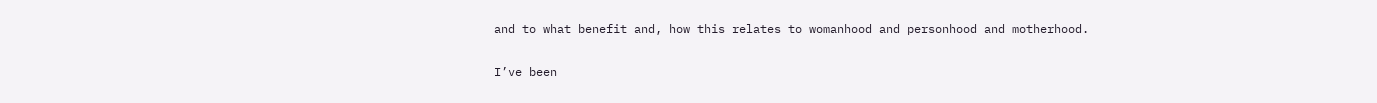and to what benefit and, how this relates to womanhood and personhood and motherhood.

I’ve been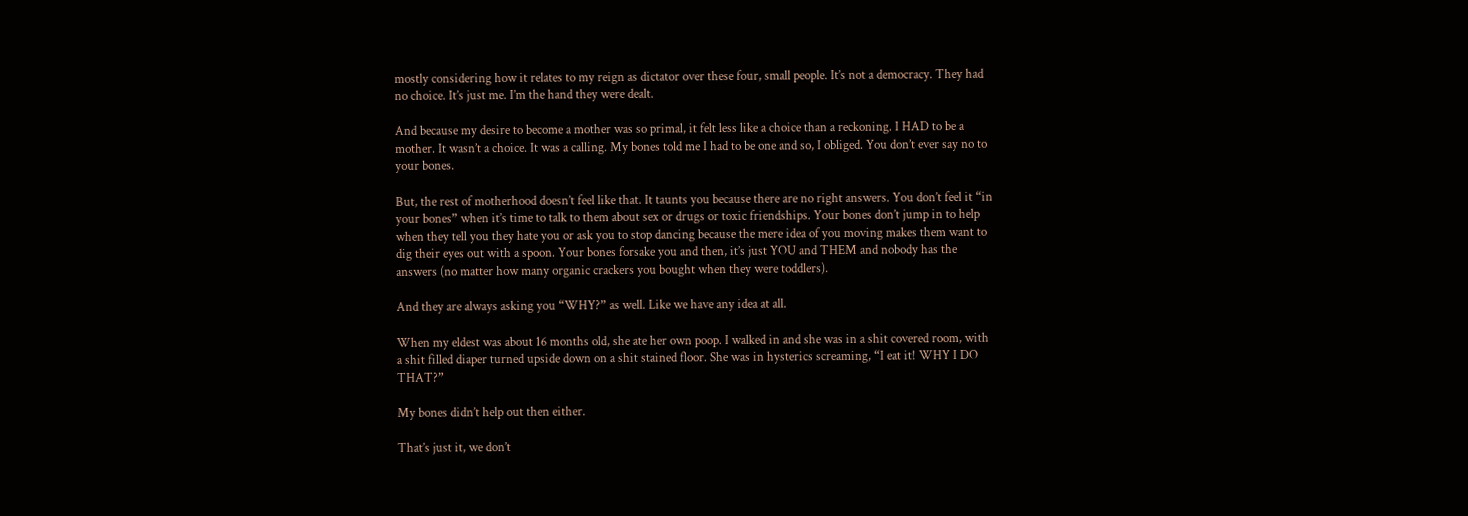mostly considering how it relates to my reign as dictator over these four, small people. It’s not a democracy. They had no choice. It’s just me. I’m the hand they were dealt.

And because my desire to become a mother was so primal, it felt less like a choice than a reckoning. I HAD to be a mother. It wasn’t a choice. It was a calling. My bones told me I had to be one and so, I obliged. You don’t ever say no to your bones.

But, the rest of motherhood doesn’t feel like that. It taunts you because there are no right answers. You don’t feel it “in your bones” when it’s time to talk to them about sex or drugs or toxic friendships. Your bones don’t jump in to help when they tell you they hate you or ask you to stop dancing because the mere idea of you moving makes them want to dig their eyes out with a spoon. Your bones forsake you and then, it’s just YOU and THEM and nobody has the answers (no matter how many organic crackers you bought when they were toddlers).

And they are always asking you “WHY?” as well. Like we have any idea at all.

When my eldest was about 16 months old, she ate her own poop. I walked in and she was in a shit covered room, with a shit filled diaper turned upside down on a shit stained floor. She was in hysterics screaming, “I eat it! WHY I DO THAT?”

My bones didn’t help out then either.

That’s just it, we don’t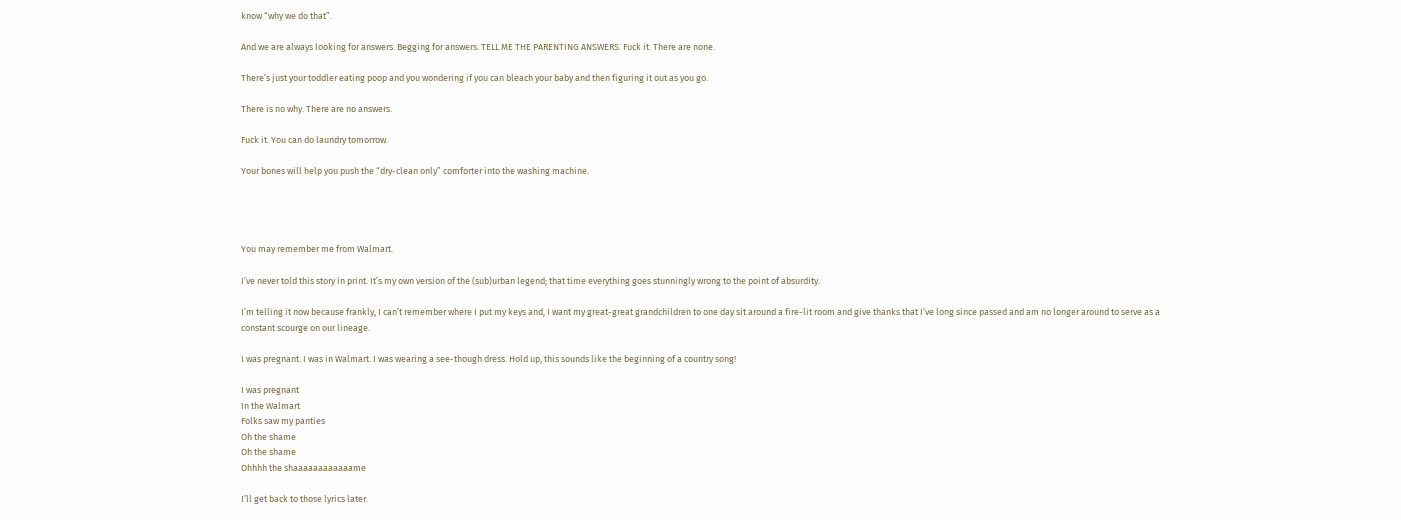know “why we do that”.

And we are always looking for answers. Begging for answers. TELL ME THE PARENTING ANSWERS. Fuck it. There are none.

There’s just your toddler eating poop and you wondering if you can bleach your baby and then figuring it out as you go.

There is no why. There are no answers.

Fuck it. You can do laundry tomorrow.

Your bones will help you push the “dry-clean only” comforter into the washing machine.




You may remember me from Walmart.

I’ve never told this story in print. It’s my own version of the (sub)urban legend; that time everything goes stunningly wrong to the point of absurdity.

I’m telling it now because frankly, I can’t remember where I put my keys and, I want my great-great grandchildren to one day sit around a fire-lit room and give thanks that I’ve long since passed and am no longer around to serve as a constant scourge on our lineage.

I was pregnant. I was in Walmart. I was wearing a see-though dress. Hold up, this sounds like the beginning of a country song!

I was pregnant
In the Walmart
Folks saw my panties
Oh the shame
Oh the shame
Ohhhh the shaaaaaaaaaaaame

I’ll get back to those lyrics later.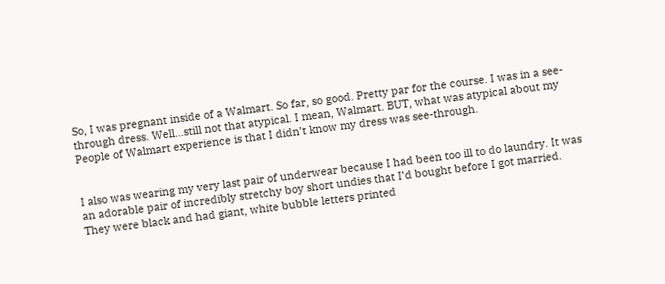So, I was pregnant inside of a Walmart. So far, so good. Pretty par for the course. I was in a see-through dress. Well…still not that atypical. I mean, Walmart. BUT, what was atypical about my People of Walmart experience is that I didn’t know my dress was see-through.


I also was wearing my very last pair of underwear because I had been too ill to do laundry. It was an adorable pair of incredibly stretchy boy short undies that I’d bought before I got married. They were black and had giant, white bubble letters printed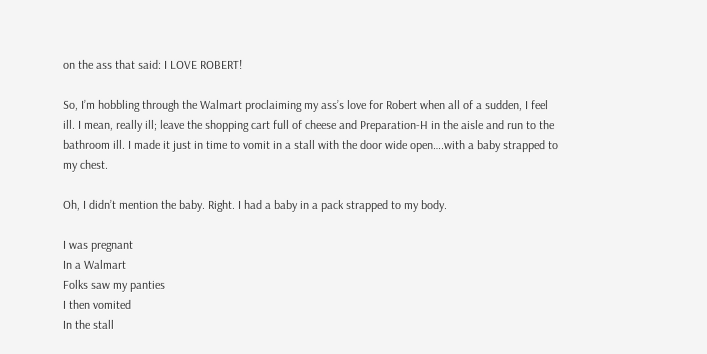on the ass that said: I LOVE ROBERT!

So, I’m hobbling through the Walmart proclaiming my ass’s love for Robert when all of a sudden, I feel ill. I mean, really ill; leave the shopping cart full of cheese and Preparation-H in the aisle and run to the bathroom ill. I made it just in time to vomit in a stall with the door wide open….with a baby strapped to my chest.

Oh, I didn’t mention the baby. Right. I had a baby in a pack strapped to my body.

I was pregnant
In a Walmart
Folks saw my panties
I then vomited
In the stall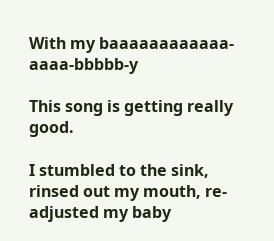With my baaaaaaaaaaaa-aaaa-bbbbb-y

This song is getting really good.

I stumbled to the sink, rinsed out my mouth, re-adjusted my baby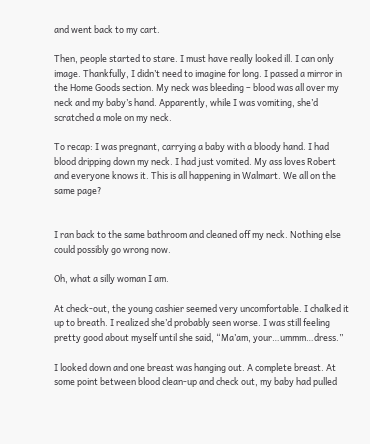and went back to my cart.

Then, people started to stare. I must have really looked ill. I can only image. Thankfully, I didn’t need to imagine for long. I passed a mirror in the Home Goods section. My neck was bleeding – blood was all over my neck and my baby’s hand. Apparently, while I was vomiting, she’d scratched a mole on my neck.

To recap: I was pregnant, carrying a baby with a bloody hand. I had blood dripping down my neck. I had just vomited. My ass loves Robert and everyone knows it. This is all happening in Walmart. We all on the same page?


I ran back to the same bathroom and cleaned off my neck. Nothing else could possibly go wrong now.

Oh, what a silly woman I am.

At check-out, the young cashier seemed very uncomfortable. I chalked it up to breath. I realized she’d probably seen worse. I was still feeling pretty good about myself until she said, “Ma’am, your…ummm…dress.”

I looked down and one breast was hanging out. A complete breast. At some point between blood clean-up and check out, my baby had pulled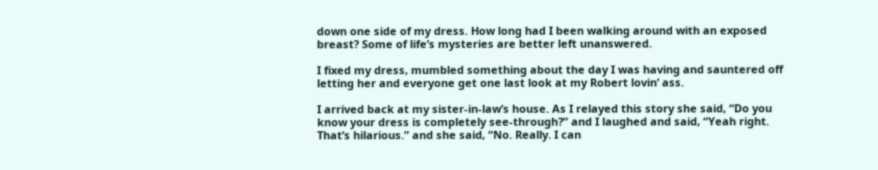down one side of my dress. How long had I been walking around with an exposed breast? Some of life’s mysteries are better left unanswered.

I fixed my dress, mumbled something about the day I was having and sauntered off letting her and everyone get one last look at my Robert lovin’ ass.

I arrived back at my sister-in-law’s house. As I relayed this story she said, “Do you know your dress is completely see-through?” and I laughed and said, “Yeah right. That’s hilarious.” and she said, “No. Really. I can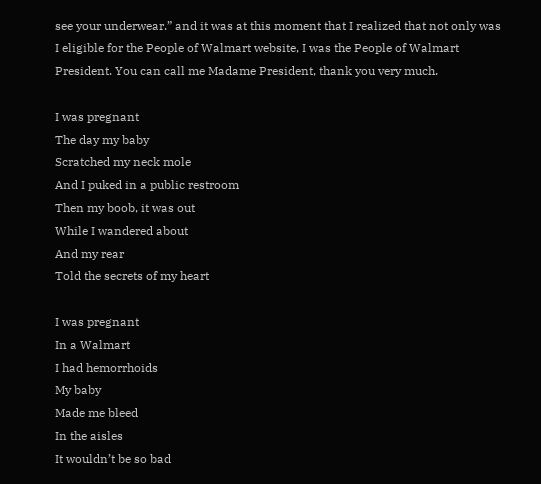see your underwear.” and it was at this moment that I realized that not only was I eligible for the People of Walmart website, I was the People of Walmart President. You can call me Madame President, thank you very much.

I was pregnant
The day my baby
Scratched my neck mole
And I puked in a public restroom
Then my boob, it was out
While I wandered about
And my rear
Told the secrets of my heart

I was pregnant
In a Walmart
I had hemorrhoids
My baby
Made me bleed
In the aisles
It wouldn’t be so bad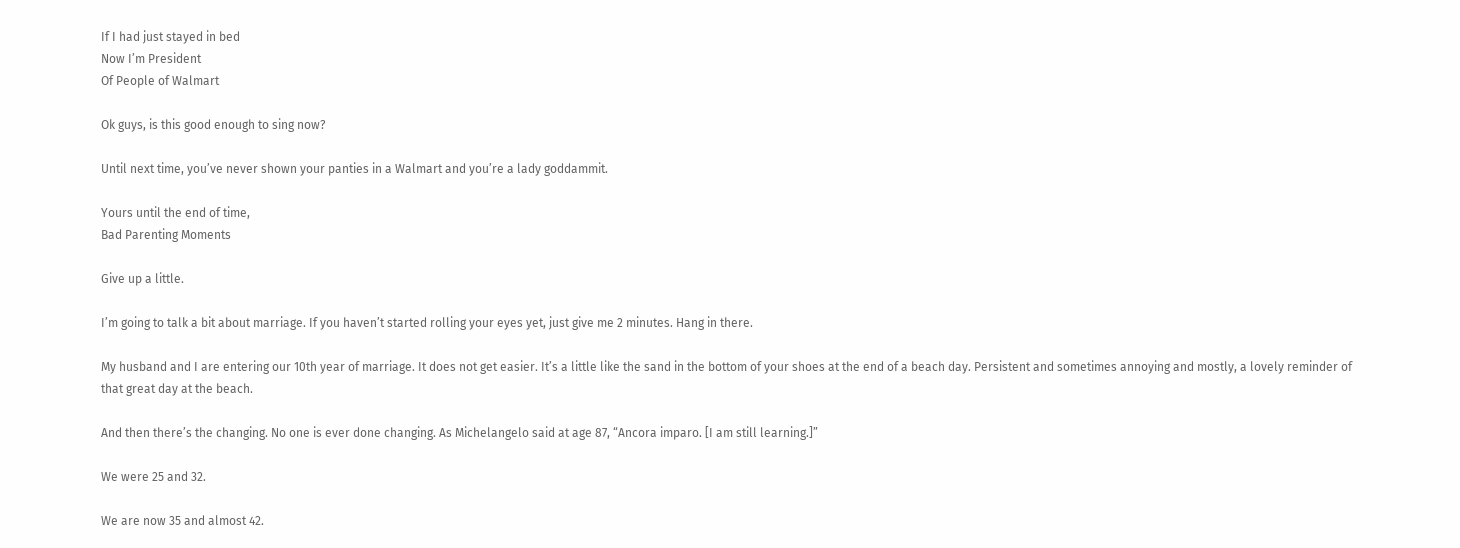If I had just stayed in bed
Now I’m President
Of People of Walmart

Ok guys, is this good enough to sing now?

Until next time, you’ve never shown your panties in a Walmart and you’re a lady goddammit.

Yours until the end of time,
Bad Parenting Moments

Give up a little.

I’m going to talk a bit about marriage. If you haven’t started rolling your eyes yet, just give me 2 minutes. Hang in there.

My husband and I are entering our 10th year of marriage. It does not get easier. It’s a little like the sand in the bottom of your shoes at the end of a beach day. Persistent and sometimes annoying and mostly, a lovely reminder of that great day at the beach.

And then there’s the changing. No one is ever done changing. As Michelangelo said at age 87, “Ancora imparo. [I am still learning.]”

We were 25 and 32.

We are now 35 and almost 42.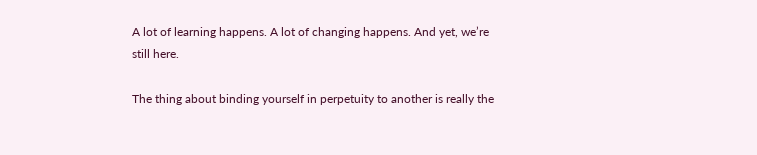A lot of learning happens. A lot of changing happens. And yet, we’re still here.

The thing about binding yourself in perpetuity to another is really the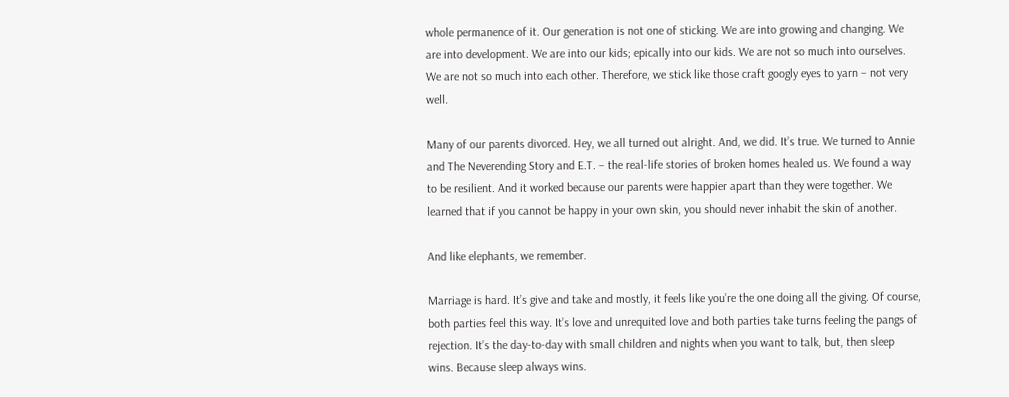whole permanence of it. Our generation is not one of sticking. We are into growing and changing. We are into development. We are into our kids; epically into our kids. We are not so much into ourselves. We are not so much into each other. Therefore, we stick like those craft googly eyes to yarn – not very well.

Many of our parents divorced. Hey, we all turned out alright. And, we did. It’s true. We turned to Annie and The Neverending Story and E.T. – the real-life stories of broken homes healed us. We found a way to be resilient. And it worked because our parents were happier apart than they were together. We learned that if you cannot be happy in your own skin, you should never inhabit the skin of another.

And like elephants, we remember.

Marriage is hard. It’s give and take and mostly, it feels like you’re the one doing all the giving. Of course, both parties feel this way. It’s love and unrequited love and both parties take turns feeling the pangs of rejection. It’s the day-to-day with small children and nights when you want to talk, but, then sleep wins. Because sleep always wins.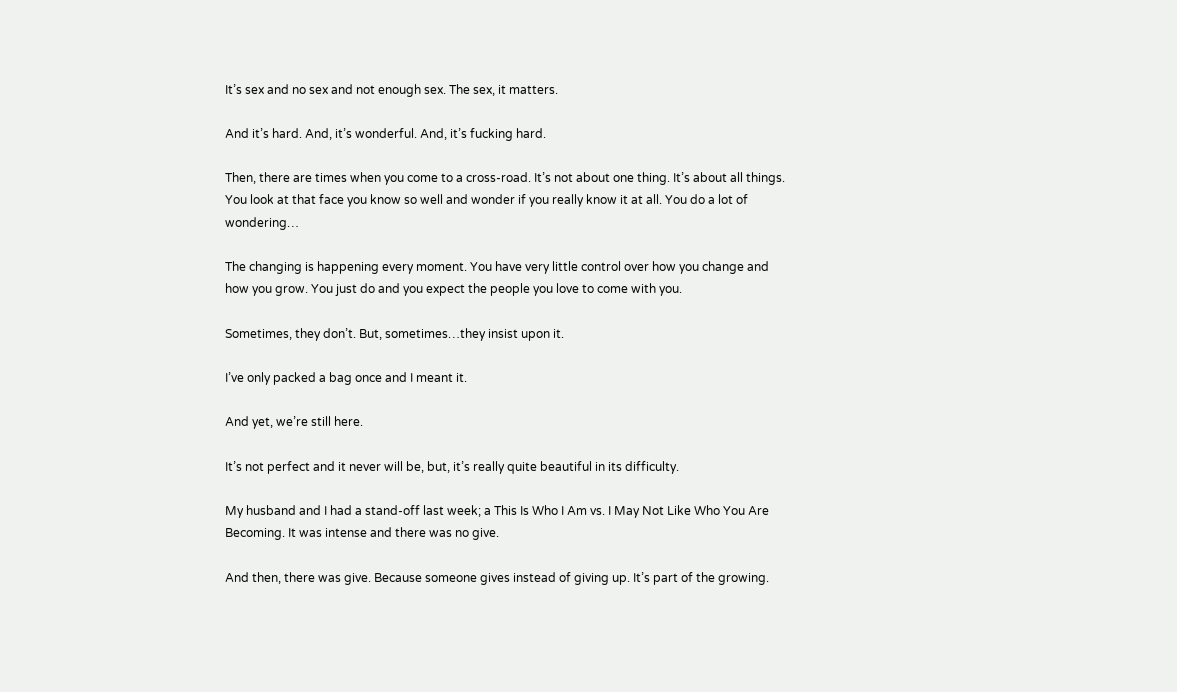It’s sex and no sex and not enough sex. The sex, it matters.

And it’s hard. And, it’s wonderful. And, it’s fucking hard.

Then, there are times when you come to a cross-road. It’s not about one thing. It’s about all things. You look at that face you know so well and wonder if you really know it at all. You do a lot of wondering…

The changing is happening every moment. You have very little control over how you change and how you grow. You just do and you expect the people you love to come with you.

Sometimes, they don’t. But, sometimes…they insist upon it.

I’ve only packed a bag once and I meant it.

And yet, we’re still here.

It’s not perfect and it never will be, but, it’s really quite beautiful in its difficulty.

My husband and I had a stand-off last week; a This Is Who I Am vs. I May Not Like Who You Are Becoming. It was intense and there was no give.

And then, there was give. Because someone gives instead of giving up. It’s part of the growing.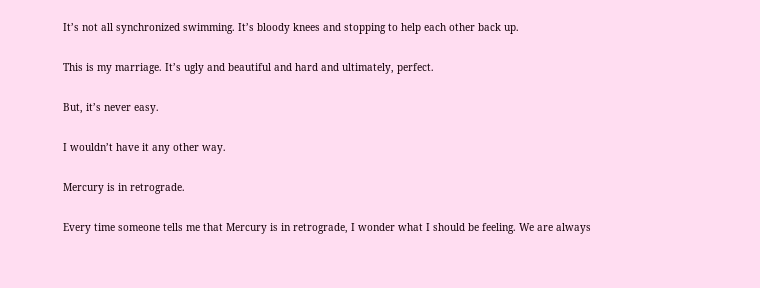It’s not all synchronized swimming. It’s bloody knees and stopping to help each other back up.

This is my marriage. It’s ugly and beautiful and hard and ultimately, perfect.

But, it’s never easy.

I wouldn’t have it any other way.

Mercury is in retrograde.

Every time someone tells me that Mercury is in retrograde, I wonder what I should be feeling. We are always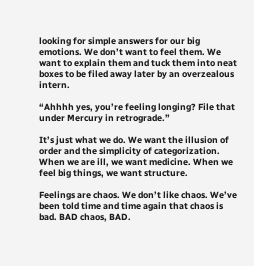looking for simple answers for our big emotions. We don’t want to feel them. We want to explain them and tuck them into neat boxes to be filed away later by an overzealous intern.

“Ahhhh yes, you’re feeling longing? File that under Mercury in retrograde.”

It’s just what we do. We want the illusion of order and the simplicity of categorization. When we are ill, we want medicine. When we feel big things, we want structure.

Feelings are chaos. We don’t like chaos. We’ve been told time and time again that chaos is bad. BAD chaos, BAD.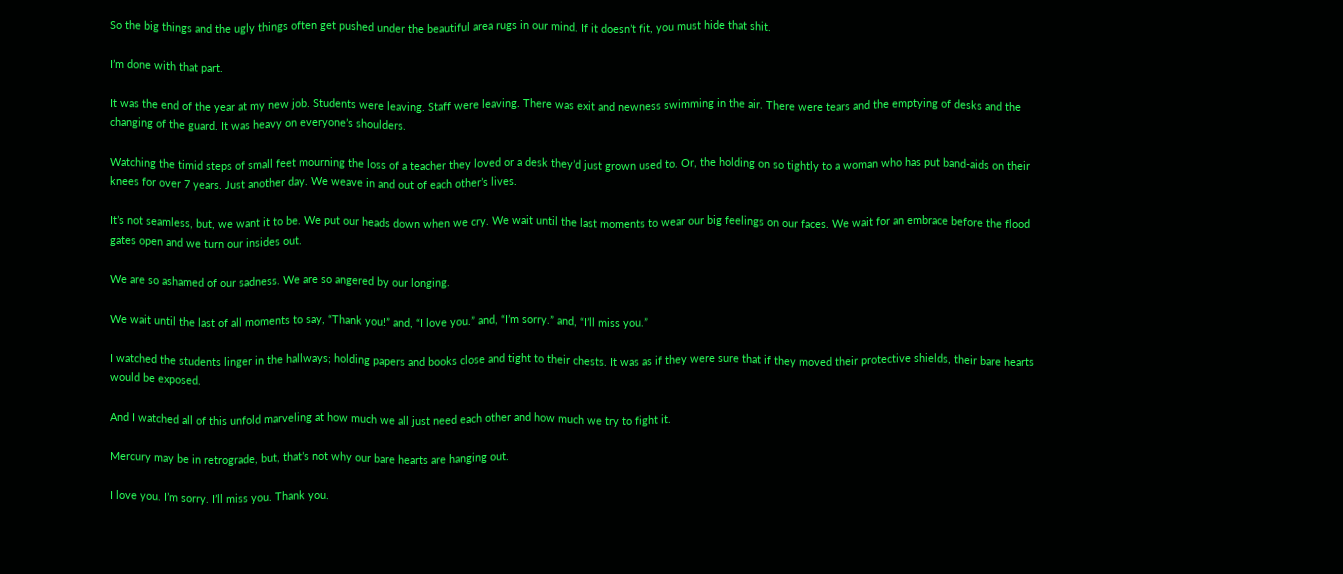So the big things and the ugly things often get pushed under the beautiful area rugs in our mind. If it doesn’t fit, you must hide that shit.

I’m done with that part.

It was the end of the year at my new job. Students were leaving. Staff were leaving. There was exit and newness swimming in the air. There were tears and the emptying of desks and the changing of the guard. It was heavy on everyone’s shoulders.

Watching the timid steps of small feet mourning the loss of a teacher they loved or a desk they’d just grown used to. Or, the holding on so tightly to a woman who has put band-aids on their knees for over 7 years. Just another day. We weave in and out of each other’s lives.

It’s not seamless, but, we want it to be. We put our heads down when we cry. We wait until the last moments to wear our big feelings on our faces. We wait for an embrace before the flood gates open and we turn our insides out.

We are so ashamed of our sadness. We are so angered by our longing.

We wait until the last of all moments to say, “Thank you!” and, “I love you.” and, “I’m sorry.” and, “I’ll miss you.”

I watched the students linger in the hallways; holding papers and books close and tight to their chests. It was as if they were sure that if they moved their protective shields, their bare hearts would be exposed.

And I watched all of this unfold marveling at how much we all just need each other and how much we try to fight it.

Mercury may be in retrograde, but, that’s not why our bare hearts are hanging out.

I love you. I’m sorry. I’ll miss you. Thank you.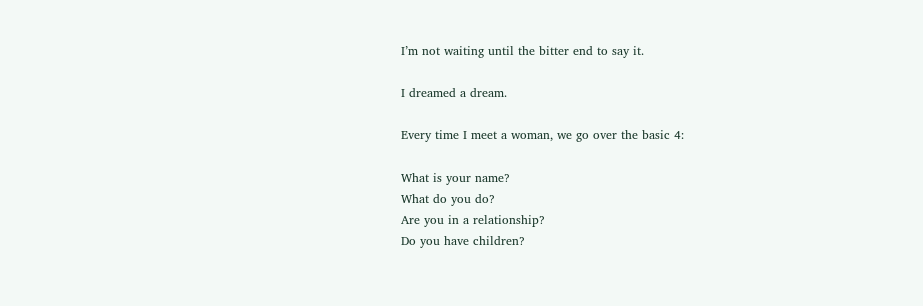I’m not waiting until the bitter end to say it.

I dreamed a dream.

Every time I meet a woman, we go over the basic 4:

What is your name?
What do you do?
Are you in a relationship?
Do you have children?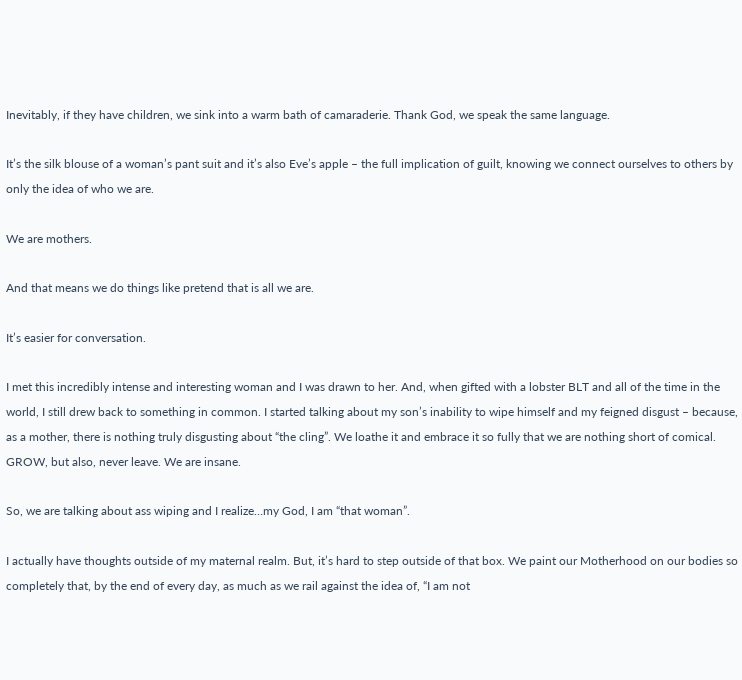Inevitably, if they have children, we sink into a warm bath of camaraderie. Thank God, we speak the same language.

It’s the silk blouse of a woman’s pant suit and it’s also Eve’s apple – the full implication of guilt, knowing we connect ourselves to others by only the idea of who we are.

We are mothers.

And that means we do things like pretend that is all we are.

It’s easier for conversation.

I met this incredibly intense and interesting woman and I was drawn to her. And, when gifted with a lobster BLT and all of the time in the world, I still drew back to something in common. I started talking about my son’s inability to wipe himself and my feigned disgust – because, as a mother, there is nothing truly disgusting about “the cling”. We loathe it and embrace it so fully that we are nothing short of comical. GROW, but also, never leave. We are insane.

So, we are talking about ass wiping and I realize…my God, I am “that woman”.

I actually have thoughts outside of my maternal realm. But, it’s hard to step outside of that box. We paint our Motherhood on our bodies so completely that, by the end of every day, as much as we rail against the idea of, “I am not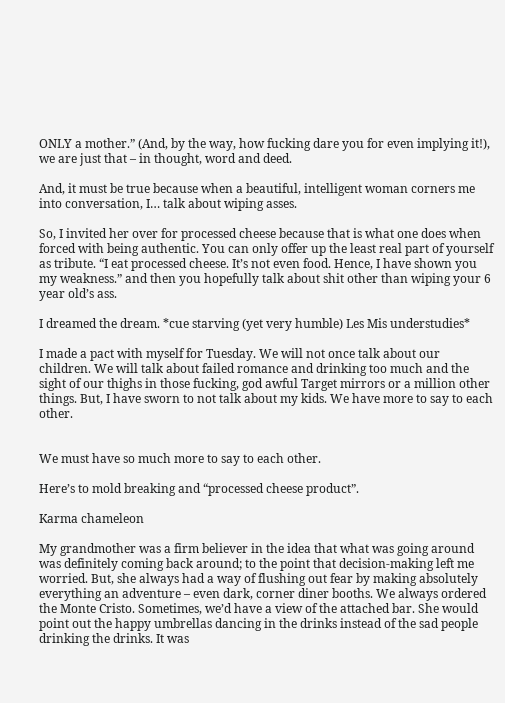ONLY a mother.” (And, by the way, how fucking dare you for even implying it!), we are just that – in thought, word and deed.

And, it must be true because when a beautiful, intelligent woman corners me into conversation, I… talk about wiping asses.

So, I invited her over for processed cheese because that is what one does when forced with being authentic. You can only offer up the least real part of yourself as tribute. “I eat processed cheese. It’s not even food. Hence, I have shown you my weakness.” and then you hopefully talk about shit other than wiping your 6 year old’s ass.

I dreamed the dream. *cue starving (yet very humble) Les Mis understudies*

I made a pact with myself for Tuesday. We will not once talk about our children. We will talk about failed romance and drinking too much and the sight of our thighs in those fucking, god awful Target mirrors or a million other things. But, I have sworn to not talk about my kids. We have more to say to each other.


We must have so much more to say to each other.

Here’s to mold breaking and “processed cheese product”.

Karma chameleon

My grandmother was a firm believer in the idea that what was going around was definitely coming back around; to the point that decision-making left me worried. But, she always had a way of flushing out fear by making absolutely everything an adventure – even dark, corner diner booths. We always ordered the Monte Cristo. Sometimes, we’d have a view of the attached bar. She would point out the happy umbrellas dancing in the drinks instead of the sad people drinking the drinks. It was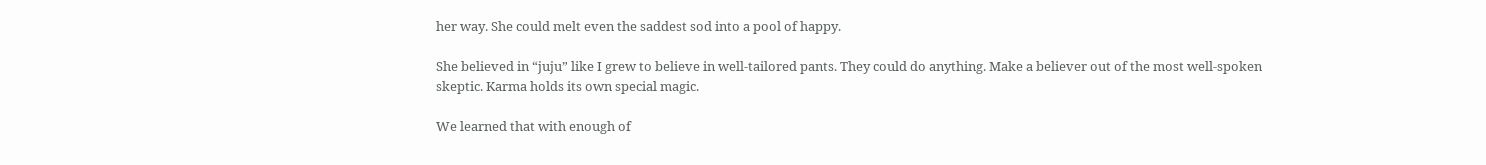her way. She could melt even the saddest sod into a pool of happy.

She believed in “juju” like I grew to believe in well-tailored pants. They could do anything. Make a believer out of the most well-spoken skeptic. Karma holds its own special magic.

We learned that with enough of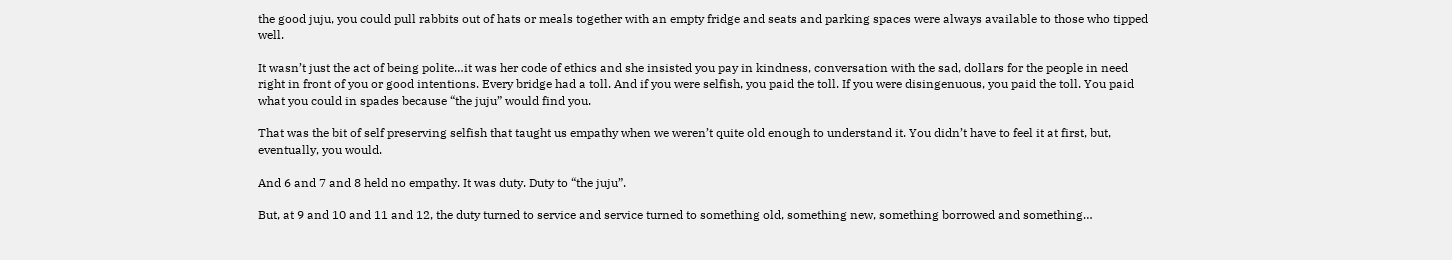the good juju, you could pull rabbits out of hats or meals together with an empty fridge and seats and parking spaces were always available to those who tipped well.

It wasn’t just the act of being polite…it was her code of ethics and she insisted you pay in kindness, conversation with the sad, dollars for the people in need right in front of you or good intentions. Every bridge had a toll. And if you were selfish, you paid the toll. If you were disingenuous, you paid the toll. You paid what you could in spades because “the juju” would find you.

That was the bit of self preserving selfish that taught us empathy when we weren’t quite old enough to understand it. You didn’t have to feel it at first, but, eventually, you would.

And 6 and 7 and 8 held no empathy. It was duty. Duty to “the juju”.

But, at 9 and 10 and 11 and 12, the duty turned to service and service turned to something old, something new, something borrowed and something…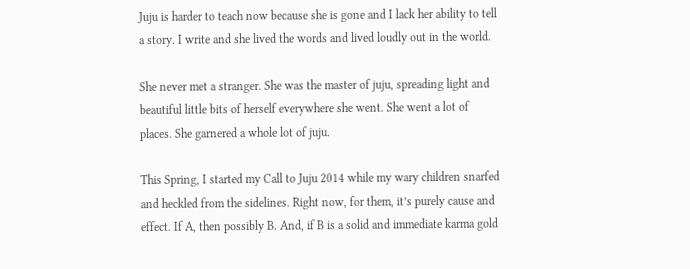Juju is harder to teach now because she is gone and I lack her ability to tell a story. I write and she lived the words and lived loudly out in the world.

She never met a stranger. She was the master of juju, spreading light and beautiful little bits of herself everywhere she went. She went a lot of places. She garnered a whole lot of juju.

This Spring, I started my Call to Juju 2014 while my wary children snarfed and heckled from the sidelines. Right now, for them, it’s purely cause and effect. If A, then possibly B. And, if B is a solid and immediate karma gold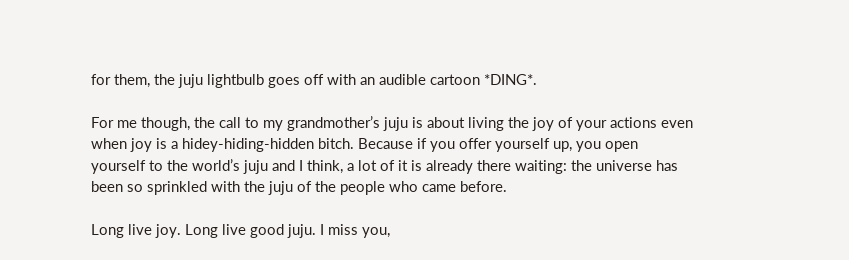for them, the juju lightbulb goes off with an audible cartoon *DING*.

For me though, the call to my grandmother’s juju is about living the joy of your actions even when joy is a hidey-hiding-hidden bitch. Because if you offer yourself up, you open yourself to the world’s juju and I think, a lot of it is already there waiting: the universe has been so sprinkled with the juju of the people who came before.

Long live joy. Long live good juju. I miss you,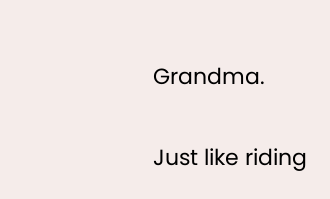Grandma.

Just like riding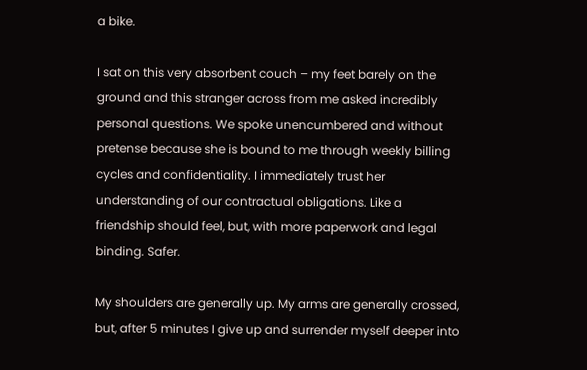a bike.

I sat on this very absorbent couch – my feet barely on the ground and this stranger across from me asked incredibly personal questions. We spoke unencumbered and without pretense because she is bound to me through weekly billing cycles and confidentiality. I immediately trust her understanding of our contractual obligations. Like a friendship should feel, but, with more paperwork and legal binding. Safer.

My shoulders are generally up. My arms are generally crossed, but, after 5 minutes I give up and surrender myself deeper into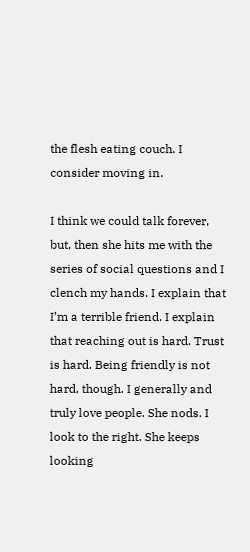the flesh eating couch. I consider moving in.

I think we could talk forever, but, then she hits me with the series of social questions and I clench my hands. I explain that I’m a terrible friend. I explain that reaching out is hard. Trust is hard. Being friendly is not hard, though. I generally and truly love people. She nods. I look to the right. She keeps looking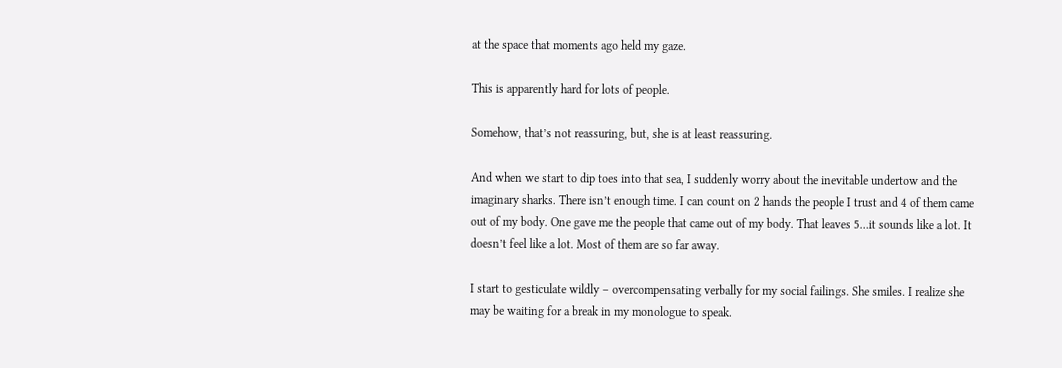at the space that moments ago held my gaze.

This is apparently hard for lots of people.

Somehow, that’s not reassuring, but, she is at least reassuring.

And when we start to dip toes into that sea, I suddenly worry about the inevitable undertow and the imaginary sharks. There isn’t enough time. I can count on 2 hands the people I trust and 4 of them came out of my body. One gave me the people that came out of my body. That leaves 5…it sounds like a lot. It doesn’t feel like a lot. Most of them are so far away.

I start to gesticulate wildly – overcompensating verbally for my social failings. She smiles. I realize she may be waiting for a break in my monologue to speak.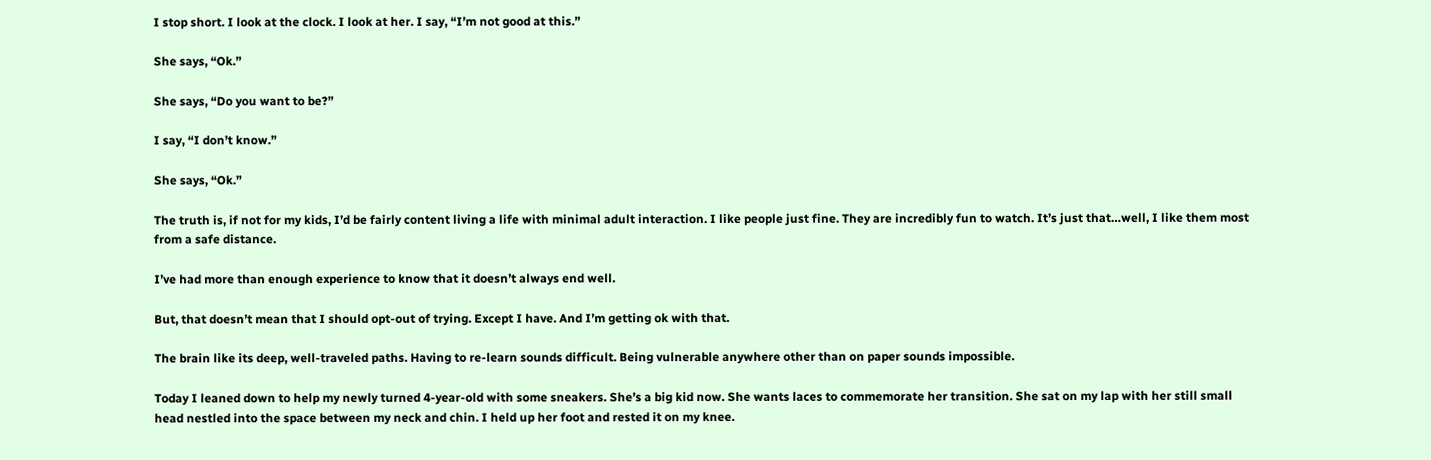I stop short. I look at the clock. I look at her. I say, “I’m not good at this.”

She says, “Ok.”

She says, “Do you want to be?”

I say, “I don’t know.”

She says, “Ok.”

The truth is, if not for my kids, I’d be fairly content living a life with minimal adult interaction. I like people just fine. They are incredibly fun to watch. It’s just that…well, I like them most from a safe distance.

I’ve had more than enough experience to know that it doesn’t always end well.

But, that doesn’t mean that I should opt-out of trying. Except I have. And I’m getting ok with that.

The brain like its deep, well-traveled paths. Having to re-learn sounds difficult. Being vulnerable anywhere other than on paper sounds impossible.

Today I leaned down to help my newly turned 4-year-old with some sneakers. She’s a big kid now. She wants laces to commemorate her transition. She sat on my lap with her still small head nestled into the space between my neck and chin. I held up her foot and rested it on my knee.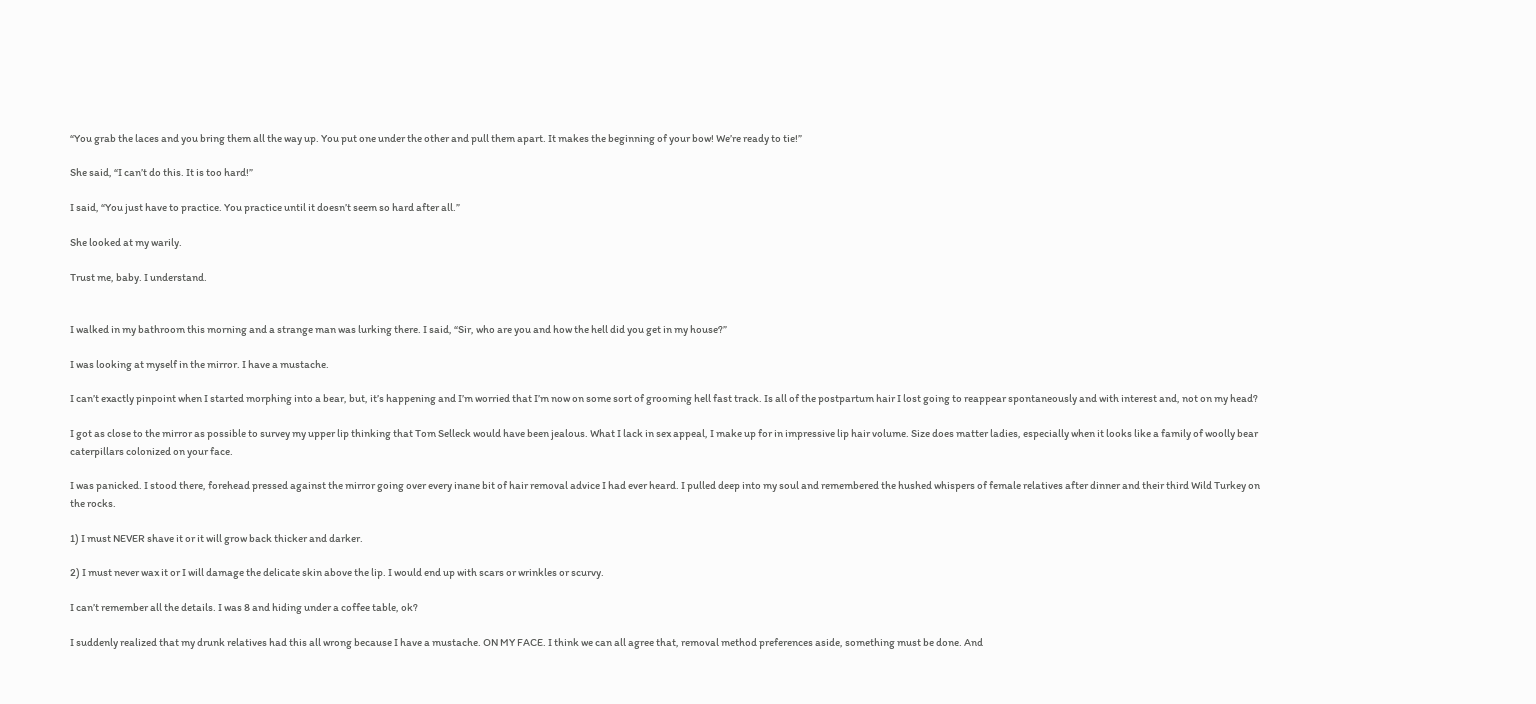“You grab the laces and you bring them all the way up. You put one under the other and pull them apart. It makes the beginning of your bow! We’re ready to tie!”

She said, “I can’t do this. It is too hard!”

I said, “You just have to practice. You practice until it doesn’t seem so hard after all.”

She looked at my warily.

Trust me, baby. I understand.


I walked in my bathroom this morning and a strange man was lurking there. I said, “Sir, who are you and how the hell did you get in my house?”

I was looking at myself in the mirror. I have a mustache.

I can’t exactly pinpoint when I started morphing into a bear, but, it’s happening and I’m worried that I’m now on some sort of grooming hell fast track. Is all of the postpartum hair I lost going to reappear spontaneously and with interest and, not on my head?

I got as close to the mirror as possible to survey my upper lip thinking that Tom Selleck would have been jealous. What I lack in sex appeal, I make up for in impressive lip hair volume. Size does matter ladies, especially when it looks like a family of woolly bear caterpillars colonized on your face.

I was panicked. I stood there, forehead pressed against the mirror going over every inane bit of hair removal advice I had ever heard. I pulled deep into my soul and remembered the hushed whispers of female relatives after dinner and their third Wild Turkey on the rocks.

1) I must NEVER shave it or it will grow back thicker and darker.

2) I must never wax it or I will damage the delicate skin above the lip. I would end up with scars or wrinkles or scurvy.

I can’t remember all the details. I was 8 and hiding under a coffee table, ok?

I suddenly realized that my drunk relatives had this all wrong because I have a mustache. ON MY FACE. I think we can all agree that, removal method preferences aside, something must be done. And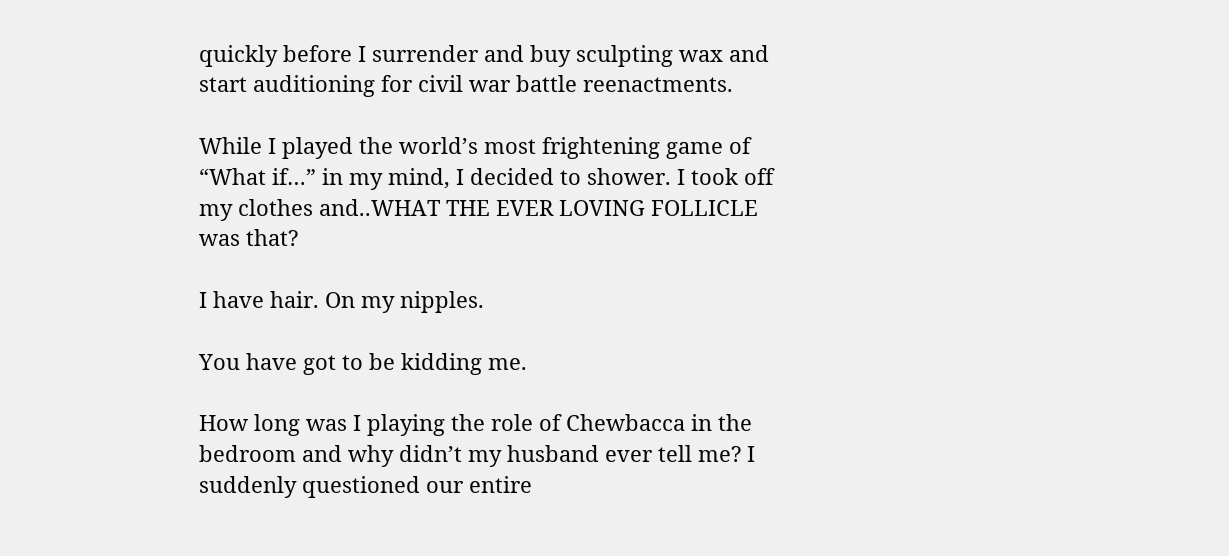quickly before I surrender and buy sculpting wax and start auditioning for civil war battle reenactments.

While I played the world’s most frightening game of “What if…” in my mind, I decided to shower. I took off my clothes and..WHAT THE EVER LOVING FOLLICLE was that?

I have hair. On my nipples.

You have got to be kidding me.

How long was I playing the role of Chewbacca in the bedroom and why didn’t my husband ever tell me? I suddenly questioned our entire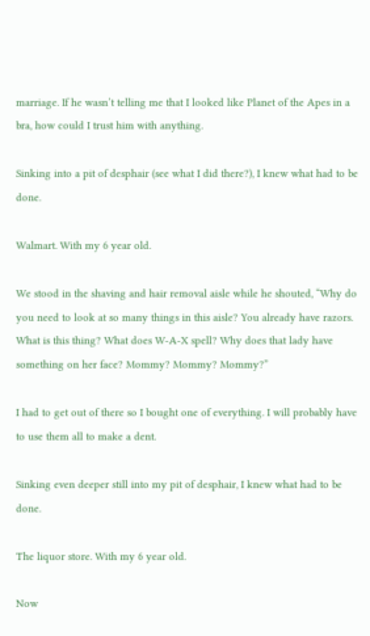marriage. If he wasn’t telling me that I looked like Planet of the Apes in a bra, how could I trust him with anything.

Sinking into a pit of desphair (see what I did there?), I knew what had to be done.

Walmart. With my 6 year old.

We stood in the shaving and hair removal aisle while he shouted, “Why do you need to look at so many things in this aisle? You already have razors. What is this thing? What does W-A-X spell? Why does that lady have something on her face? Mommy? Mommy? Mommy?”

I had to get out of there so I bought one of everything. I will probably have to use them all to make a dent.

Sinking even deeper still into my pit of desphair, I knew what had to be done.

The liquor store. With my 6 year old.

Now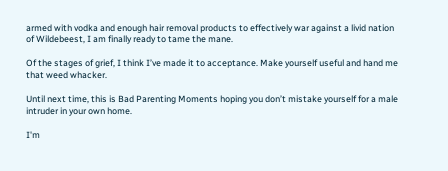armed with vodka and enough hair removal products to effectively war against a livid nation of Wildebeest, I am finally ready to tame the mane.

Of the stages of grief, I think I’ve made it to acceptance. Make yourself useful and hand me that weed whacker.

Until next time, this is Bad Parenting Moments hoping you don’t mistake yourself for a male intruder in your own home.

I'm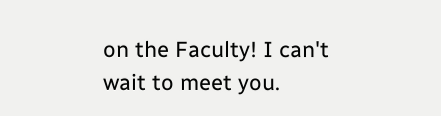on the Faculty! I can't wait to meet you.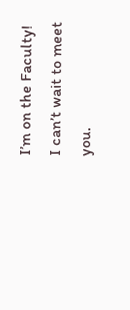I’m on the Faculty! I can’t wait to meet you.